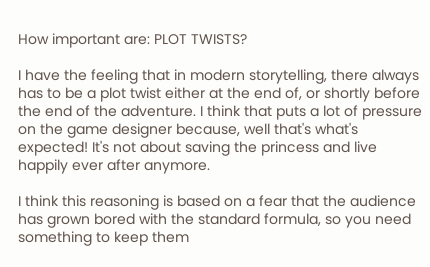How important are: PLOT TWISTS?

I have the feeling that in modern storytelling, there always has to be a plot twist either at the end of, or shortly before the end of the adventure. I think that puts a lot of pressure on the game designer because, well that's what's expected! It's not about saving the princess and live happily ever after anymore.

I think this reasoning is based on a fear that the audience has grown bored with the standard formula, so you need something to keep them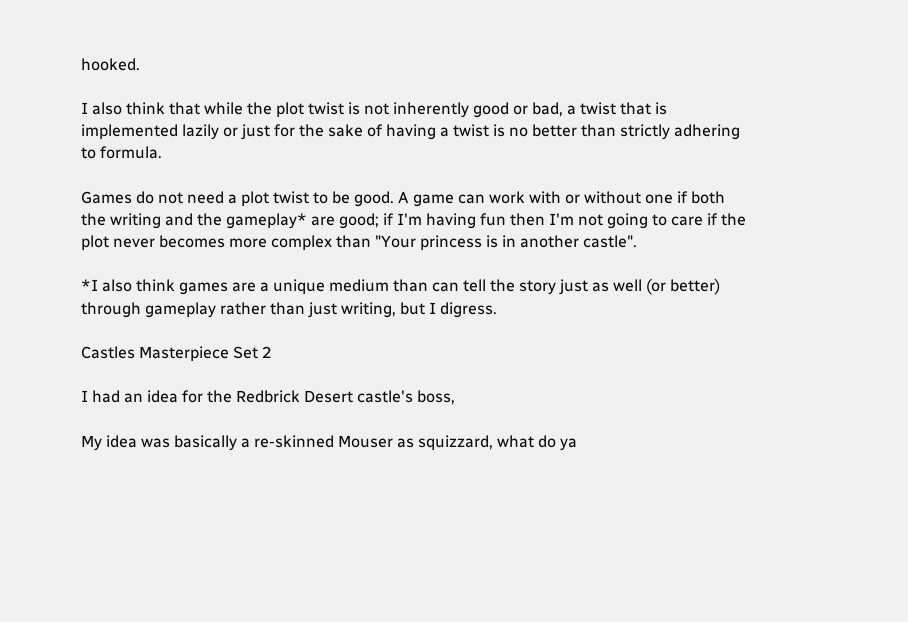hooked.

I also think that while the plot twist is not inherently good or bad, a twist that is implemented lazily or just for the sake of having a twist is no better than strictly adhering to formula.

Games do not need a plot twist to be good. A game can work with or without one if both the writing and the gameplay* are good; if I'm having fun then I'm not going to care if the plot never becomes more complex than "Your princess is in another castle".

*I also think games are a unique medium than can tell the story just as well (or better) through gameplay rather than just writing, but I digress.

Castles Masterpiece Set 2

I had an idea for the Redbrick Desert castle's boss,

My idea was basically a re-skinned Mouser as squizzard, what do ya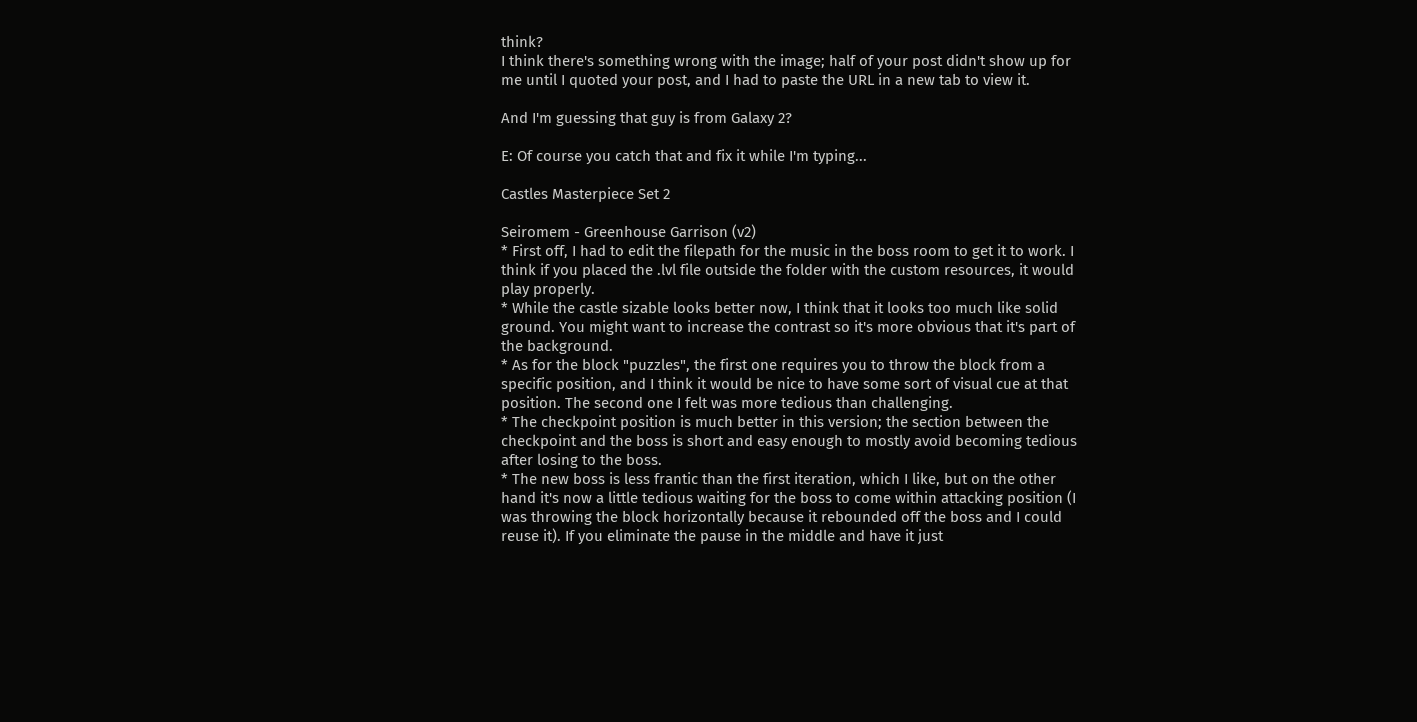think?
I think there's something wrong with the image; half of your post didn't show up for me until I quoted your post, and I had to paste the URL in a new tab to view it.

And I'm guessing that guy is from Galaxy 2?

E: Of course you catch that and fix it while I'm typing...

Castles Masterpiece Set 2

Seiromem - Greenhouse Garrison (v2)
* First off, I had to edit the filepath for the music in the boss room to get it to work. I think if you placed the .lvl file outside the folder with the custom resources, it would play properly.
* While the castle sizable looks better now, I think that it looks too much like solid ground. You might want to increase the contrast so it's more obvious that it's part of the background.
* As for the block "puzzles", the first one requires you to throw the block from a specific position, and I think it would be nice to have some sort of visual cue at that position. The second one I felt was more tedious than challenging.
* The checkpoint position is much better in this version; the section between the checkpoint and the boss is short and easy enough to mostly avoid becoming tedious after losing to the boss.
* The new boss is less frantic than the first iteration, which I like, but on the other hand it's now a little tedious waiting for the boss to come within attacking position (I was throwing the block horizontally because it rebounded off the boss and I could reuse it). If you eliminate the pause in the middle and have it just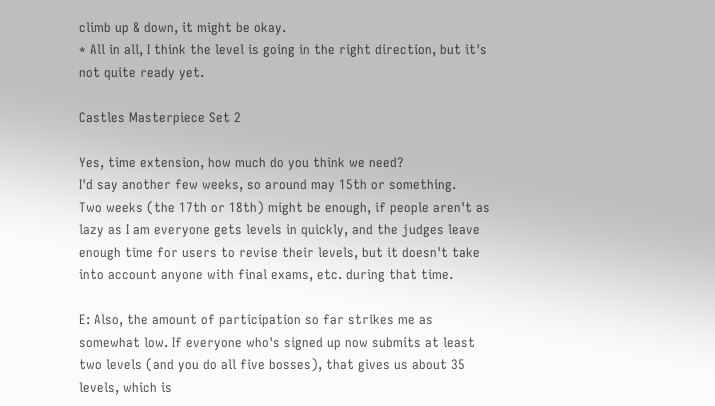climb up & down, it might be okay.
* All in all, I think the level is going in the right direction, but it's not quite ready yet.

Castles Masterpiece Set 2

Yes, time extension, how much do you think we need?
I'd say another few weeks, so around may 15th or something.
Two weeks (the 17th or 18th) might be enough, if people aren't as lazy as I am everyone gets levels in quickly, and the judges leave enough time for users to revise their levels, but it doesn't take into account anyone with final exams, etc. during that time.

E: Also, the amount of participation so far strikes me as somewhat low. If everyone who's signed up now submits at least two levels (and you do all five bosses), that gives us about 35 levels, which is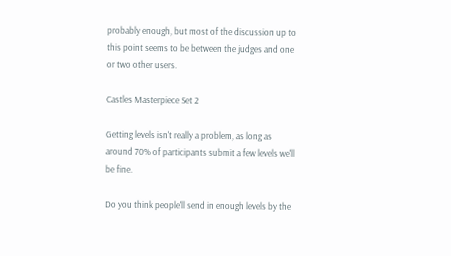probably enough, but most of the discussion up to this point seems to be between the judges and one or two other users.

Castles Masterpiece Set 2

Getting levels isn't really a problem, as long as around 70% of participants submit a few levels we'll be fine.

Do you think people'll send in enough levels by the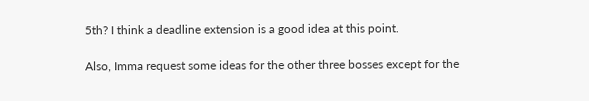5th? I think a deadline extension is a good idea at this point.

Also, Imma request some ideas for the other three bosses except for the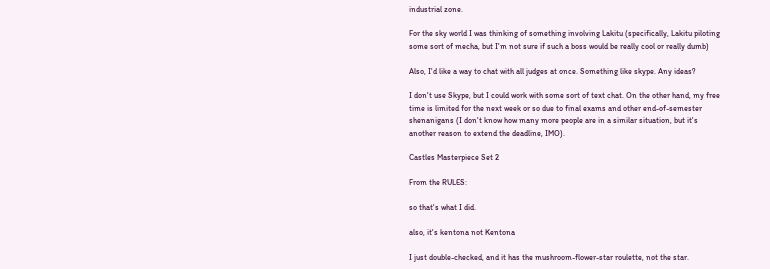industrial zone.

For the sky world I was thinking of something involving Lakitu (specifically, Lakitu piloting some sort of mecha, but I'm not sure if such a boss would be really cool or really dumb)

Also, I'd like a way to chat with all judges at once. Something like skype. Any ideas?

I don't use Skype, but I could work with some sort of text chat. On the other hand, my free time is limited for the next week or so due to final exams and other end-of-semester shenanigans (I don't know how many more people are in a similar situation, but it's another reason to extend the deadline, IMO).

Castles Masterpiece Set 2

From the RULES:

so that's what I did.

also, it's kentona not Kentona

I just double-checked, and it has the mushroom-flower-star roulette, not the star.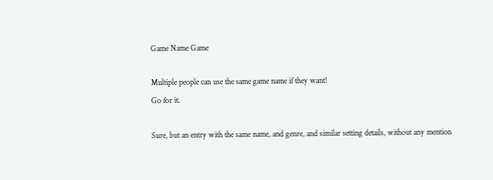Game Name Game

Multiple people can use the same game name if they want!
Go for it.

Sure, but an entry with the same name, and genre, and similar setting details, without any mention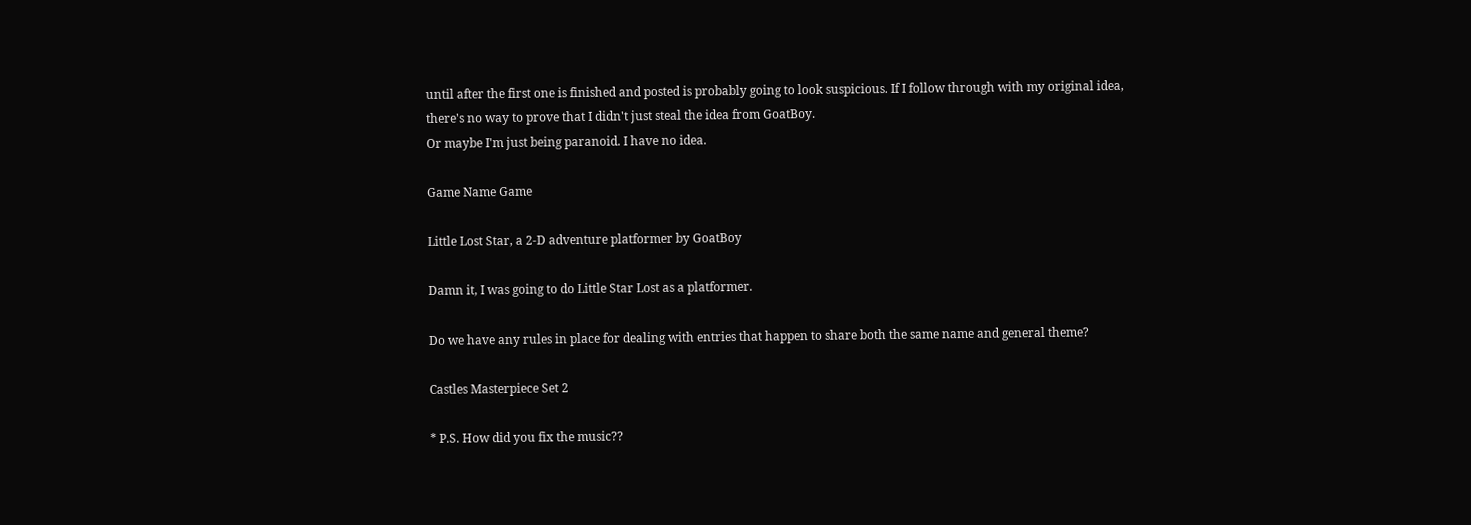until after the first one is finished and posted is probably going to look suspicious. If I follow through with my original idea, there's no way to prove that I didn't just steal the idea from GoatBoy.
Or maybe I'm just being paranoid. I have no idea.

Game Name Game

Little Lost Star, a 2-D adventure platformer by GoatBoy

Damn it, I was going to do Little Star Lost as a platformer.

Do we have any rules in place for dealing with entries that happen to share both the same name and general theme?

Castles Masterpiece Set 2

* P.S. How did you fix the music??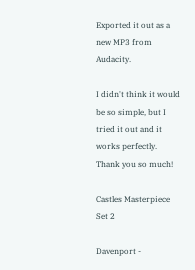Exported it out as a new MP3 from Audacity.

I didn't think it would be so simple, but I tried it out and it works perfectly. Thank you so much!

Castles Masterpiece Set 2

Davenport -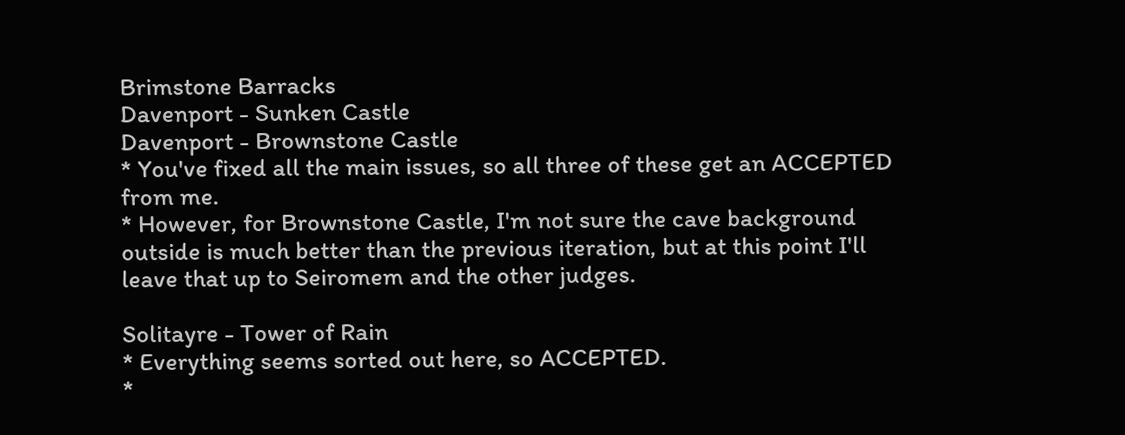Brimstone Barracks
Davenport - Sunken Castle
Davenport - Brownstone Castle
* You've fixed all the main issues, so all three of these get an ACCEPTED from me.
* However, for Brownstone Castle, I'm not sure the cave background outside is much better than the previous iteration, but at this point I'll leave that up to Seiromem and the other judges.

Solitayre - Tower of Rain
* Everything seems sorted out here, so ACCEPTED.
*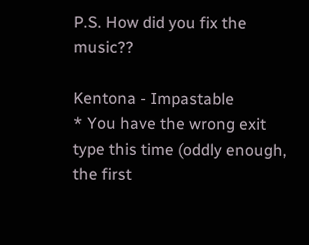P.S. How did you fix the music??

Kentona - Impastable
* You have the wrong exit type this time (oddly enough, the first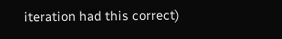iteration had this correct)